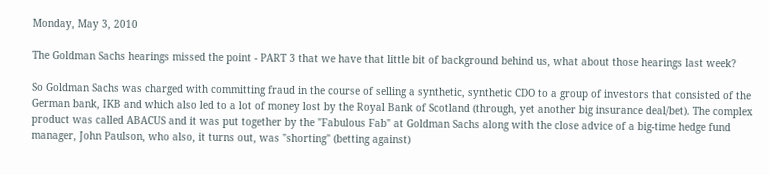Monday, May 3, 2010

The Goldman Sachs hearings missed the point - PART 3 that we have that little bit of background behind us, what about those hearings last week?

So Goldman Sachs was charged with committing fraud in the course of selling a synthetic, synthetic CDO to a group of investors that consisted of the German bank, IKB and which also led to a lot of money lost by the Royal Bank of Scotland (through, yet another big insurance deal/bet). The complex product was called ABACUS and it was put together by the "Fabulous Fab" at Goldman Sachs along with the close advice of a big-time hedge fund manager, John Paulson, who also, it turns out, was "shorting" (betting against)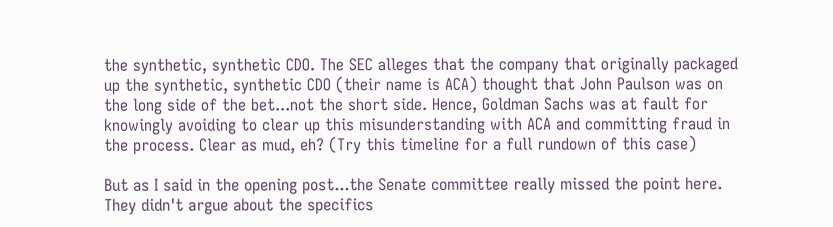the synthetic, synthetic CDO. The SEC alleges that the company that originally packaged up the synthetic, synthetic CDO (their name is ACA) thought that John Paulson was on the long side of the bet...not the short side. Hence, Goldman Sachs was at fault for knowingly avoiding to clear up this misunderstanding with ACA and committing fraud in the process. Clear as mud, eh? (Try this timeline for a full rundown of this case)

But as I said in the opening post...the Senate committee really missed the point here. They didn't argue about the specifics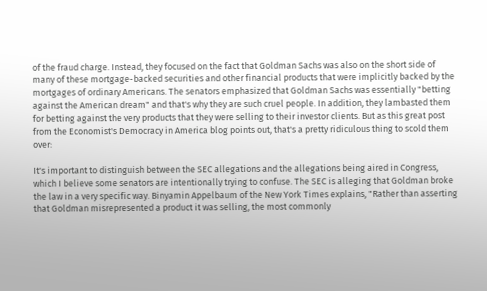of the fraud charge. Instead, they focused on the fact that Goldman Sachs was also on the short side of many of these mortgage-backed securities and other financial products that were implicitly backed by the mortgages of ordinary Americans. The senators emphasized that Goldman Sachs was essentially "betting against the American dream" and that's why they are such cruel people. In addition, they lambasted them for betting against the very products that they were selling to their investor clients. But as this great post from the Economist's Democracy in America blog points out, that's a pretty ridiculous thing to scold them over:

It's important to distinguish between the SEC allegations and the allegations being aired in Congress, which I believe some senators are intentionally trying to confuse. The SEC is alleging that Goldman broke the law in a very specific way. Binyamin Appelbaum of the New York Times explains, "Rather than asserting that Goldman misrepresented a product it was selling, the most commonly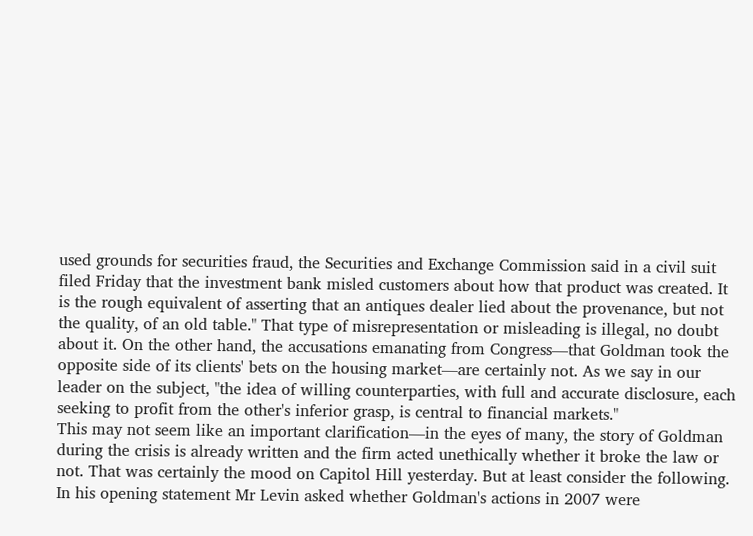used grounds for securities fraud, the Securities and Exchange Commission said in a civil suit filed Friday that the investment bank misled customers about how that product was created. It is the rough equivalent of asserting that an antiques dealer lied about the provenance, but not the quality, of an old table." That type of misrepresentation or misleading is illegal, no doubt about it. On the other hand, the accusations emanating from Congress—that Goldman took the opposite side of its clients' bets on the housing market—are certainly not. As we say in our leader on the subject, "the idea of willing counterparties, with full and accurate disclosure, each seeking to profit from the other's inferior grasp, is central to financial markets."
This may not seem like an important clarification—in the eyes of many, the story of Goldman during the crisis is already written and the firm acted unethically whether it broke the law or not. That was certainly the mood on Capitol Hill yesterday. But at least consider the following. In his opening statement Mr Levin asked whether Goldman's actions in 2007 were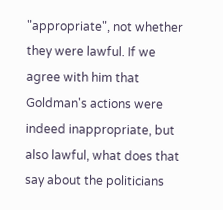"appropriate", not whether they were lawful. If we agree with him that Goldman's actions were indeed inappropriate, but also lawful, what does that say about the politicians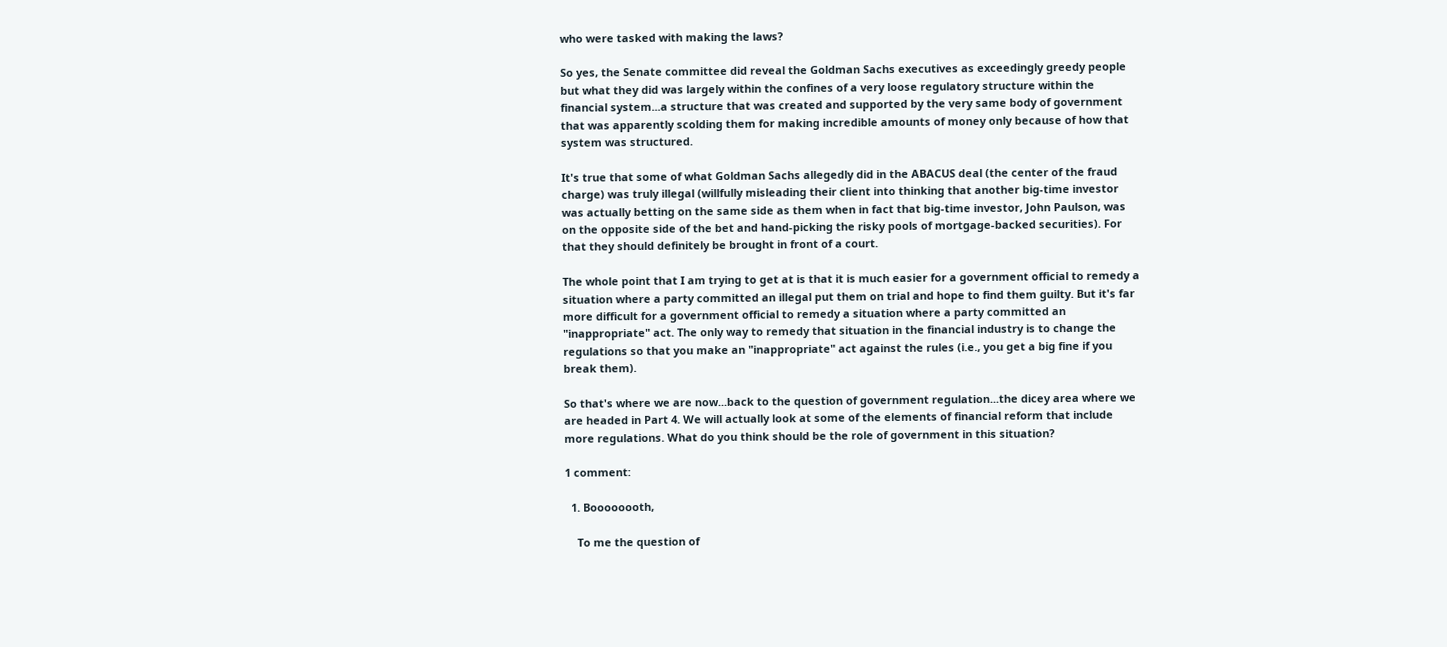who were tasked with making the laws?

So yes, the Senate committee did reveal the Goldman Sachs executives as exceedingly greedy people but what they did was largely within the confines of a very loose regulatory structure within the financial system...a structure that was created and supported by the very same body of government that was apparently scolding them for making incredible amounts of money only because of how that system was structured.

It's true that some of what Goldman Sachs allegedly did in the ABACUS deal (the center of the fraud charge) was truly illegal (willfully misleading their client into thinking that another big-time investor was actually betting on the same side as them when in fact that big-time investor, John Paulson, was on the opposite side of the bet and hand-picking the risky pools of mortgage-backed securities). For that they should definitely be brought in front of a court.

The whole point that I am trying to get at is that it is much easier for a government official to remedy a situation where a party committed an illegal put them on trial and hope to find them guilty. But it's far more difficult for a government official to remedy a situation where a party committed an "inappropriate" act. The only way to remedy that situation in the financial industry is to change the regulations so that you make an "inappropriate" act against the rules (i.e., you get a big fine if you break them).

So that's where we are now...back to the question of government regulation...the dicey area where we are headed in Part 4. We will actually look at some of the elements of financial reform that include more regulations. What do you think should be the role of government in this situation?

1 comment:

  1. Boooooooth,

    To me the question of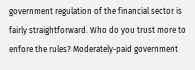government regulation of the financial sector is fairly straightforward. Who do you trust more to enfore the rules? Moderately-paid government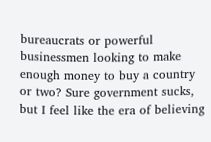bureaucrats or powerful businessmen looking to make enough money to buy a country or two? Sure government sucks, but I feel like the era of believing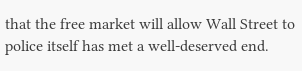that the free market will allow Wall Street to police itself has met a well-deserved end.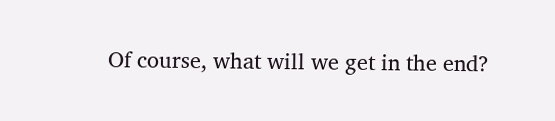Of course, what will we get in the end?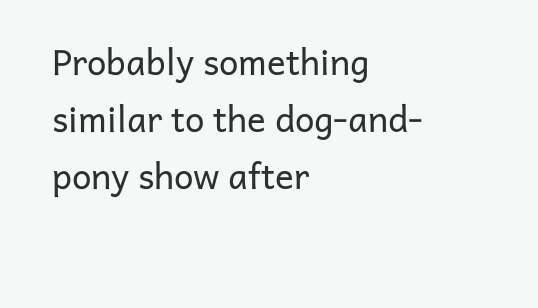Probably something similar to the dog-and-pony show after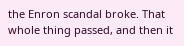the Enron scandal broke. That whole thing passed, and then it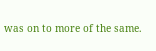was on to more of the same.